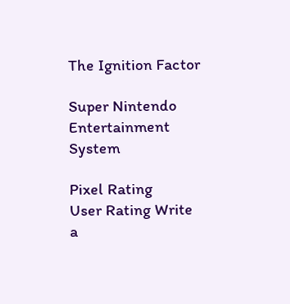The Ignition Factor

Super Nintendo Entertainment System

Pixel Rating
User Rating Write a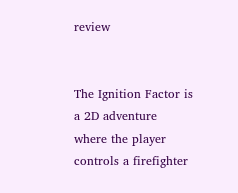review


The Ignition Factor is a 2D adventure where the player controls a firefighter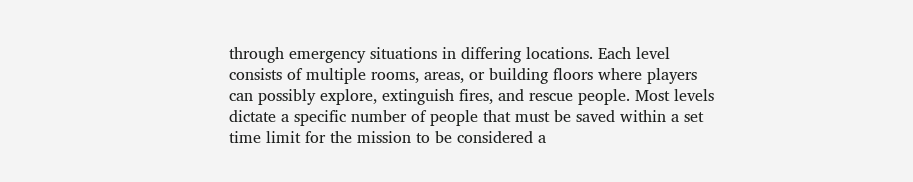through emergency situations in differing locations. Each level consists of multiple rooms, areas, or building floors where players can possibly explore, extinguish fires, and rescue people. Most levels dictate a specific number of people that must be saved within a set time limit for the mission to be considered a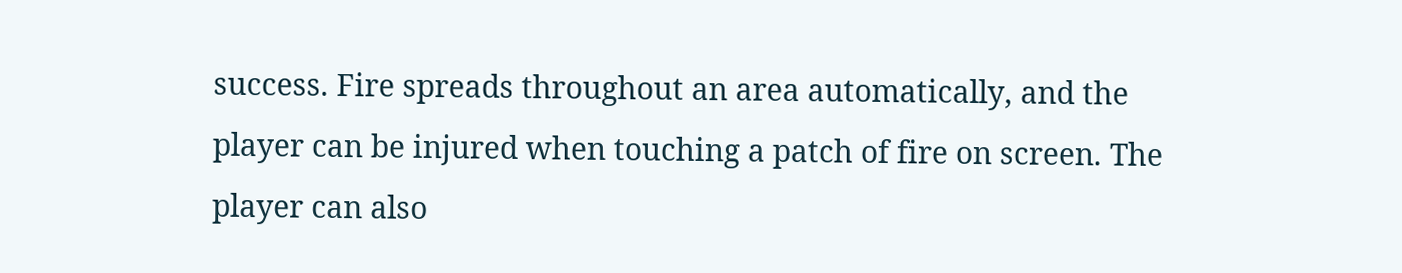success. Fire spreads throughout an area automatically, and the player can be injured when touching a patch of fire on screen. The player can also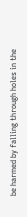be harmed by falling through holes in the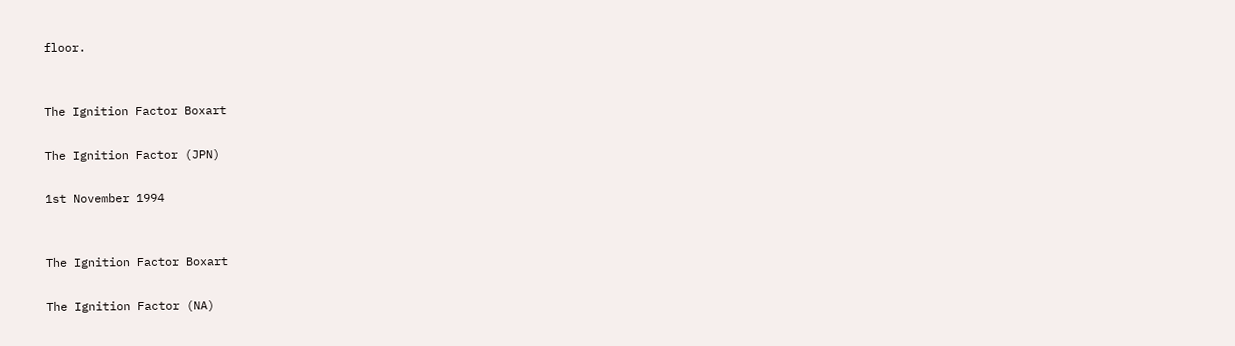floor.


The Ignition Factor Boxart

The Ignition Factor (JPN)

1st November 1994


The Ignition Factor Boxart

The Ignition Factor (NA)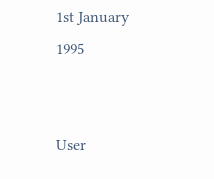1st January 1995


User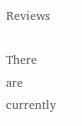Reviews

There are currently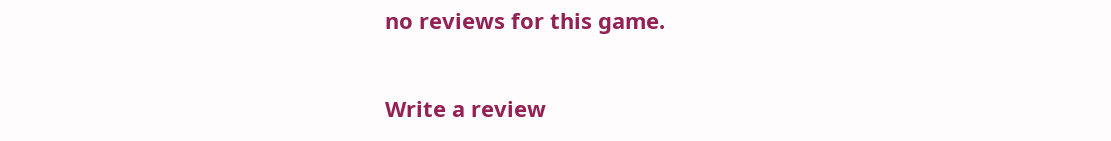no reviews for this game.

Write a review